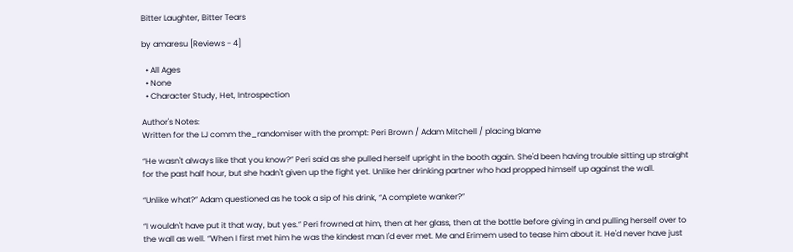Bitter Laughter, Bitter Tears

by amaresu [Reviews - 4]

  • All Ages
  • None
  • Character Study, Het, Introspection

Author's Notes:
Written for the LJ comm the_randomiser with the prompt: Peri Brown / Adam Mitchell / placing blame

“He wasn't always like that you know?” Peri said as she pulled herself upright in the booth again. She'd been having trouble sitting up straight for the past half hour, but she hadn't given up the fight yet. Unlike her drinking partner who had propped himself up against the wall.

“Unlike what?” Adam questioned as he took a sip of his drink, “A complete wanker?”

“I wouldn't have put it that way, but yes.” Peri frowned at him, then at her glass, then at the bottle before giving in and pulling herself over to the wall as well. “When I first met him he was the kindest man I'd ever met. Me and Erimem used to tease him about it. He'd never have just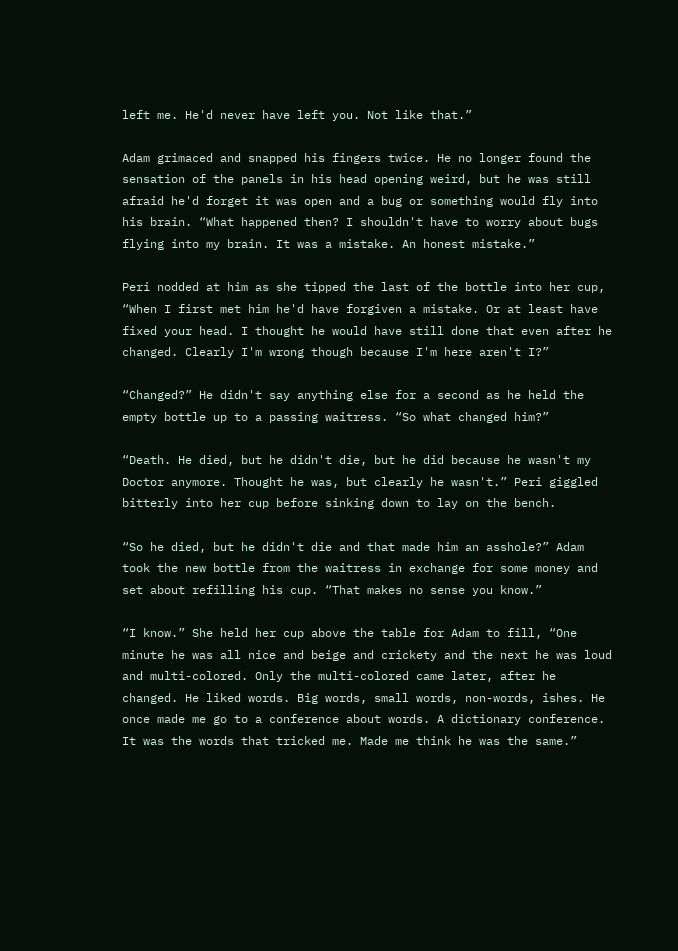left me. He'd never have left you. Not like that.”

Adam grimaced and snapped his fingers twice. He no longer found the sensation of the panels in his head opening weird, but he was still afraid he'd forget it was open and a bug or something would fly into his brain. “What happened then? I shouldn't have to worry about bugs flying into my brain. It was a mistake. An honest mistake.”

Peri nodded at him as she tipped the last of the bottle into her cup, “When I first met him he'd have forgiven a mistake. Or at least have fixed your head. I thought he would have still done that even after he changed. Clearly I'm wrong though because I'm here aren't I?”

“Changed?” He didn't say anything else for a second as he held the empty bottle up to a passing waitress. “So what changed him?”

“Death. He died, but he didn't die, but he did because he wasn't my Doctor anymore. Thought he was, but clearly he wasn't.” Peri giggled bitterly into her cup before sinking down to lay on the bench.

“So he died, but he didn't die and that made him an asshole?” Adam took the new bottle from the waitress in exchange for some money and set about refilling his cup. “That makes no sense you know.”

“I know.” She held her cup above the table for Adam to fill, “One minute he was all nice and beige and crickety and the next he was loud and multi-colored. Only the multi-colored came later, after he changed. He liked words. Big words, small words, non-words, ishes. He once made me go to a conference about words. A dictionary conference. It was the words that tricked me. Made me think he was the same.”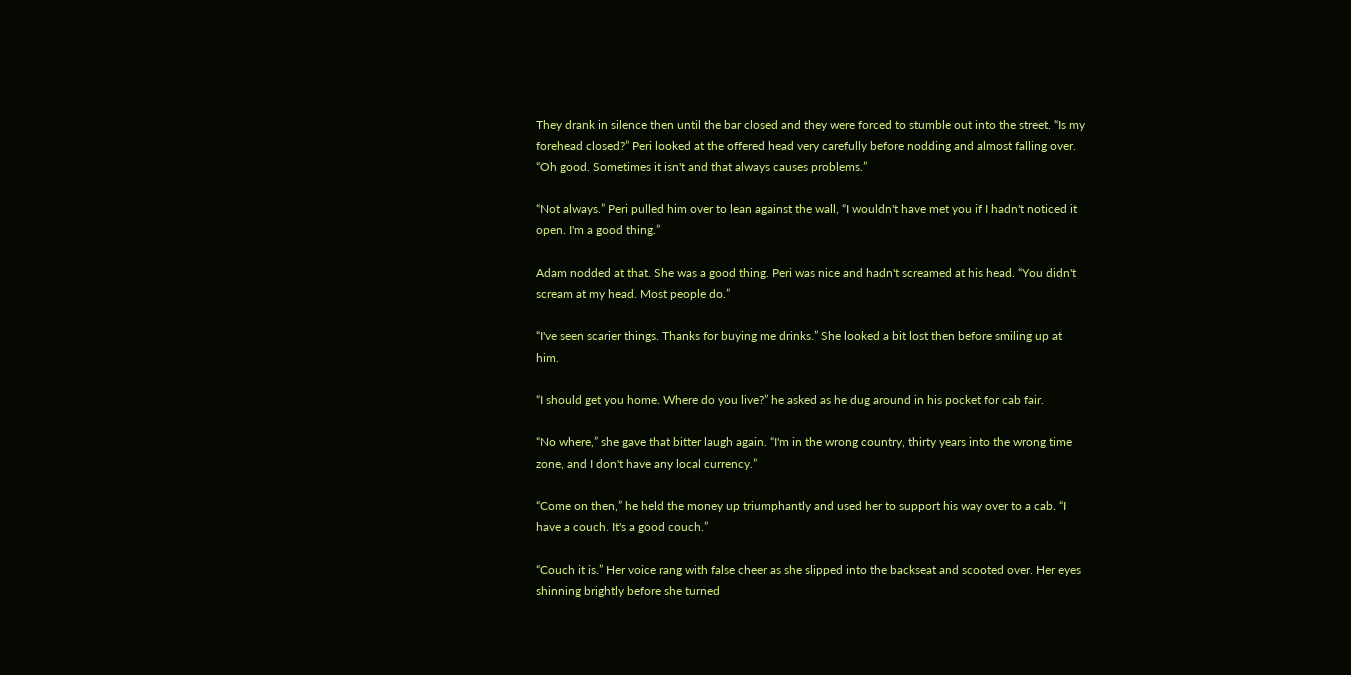They drank in silence then until the bar closed and they were forced to stumble out into the street. “Is my forehead closed?” Peri looked at the offered head very carefully before nodding and almost falling over. “Oh good. Sometimes it isn't and that always causes problems.”

“Not always.” Peri pulled him over to lean against the wall, “I wouldn't have met you if I hadn't noticed it open. I'm a good thing.”

Adam nodded at that. She was a good thing. Peri was nice and hadn't screamed at his head. “You didn't scream at my head. Most people do.”

“I've seen scarier things. Thanks for buying me drinks.” She looked a bit lost then before smiling up at him.

“I should get you home. Where do you live?” he asked as he dug around in his pocket for cab fair.

“No where,” she gave that bitter laugh again. “I'm in the wrong country, thirty years into the wrong time zone, and I don't have any local currency.”

“Come on then,” he held the money up triumphantly and used her to support his way over to a cab. “I have a couch. It's a good couch.”

“Couch it is.” Her voice rang with false cheer as she slipped into the backseat and scooted over. Her eyes shinning brightly before she turned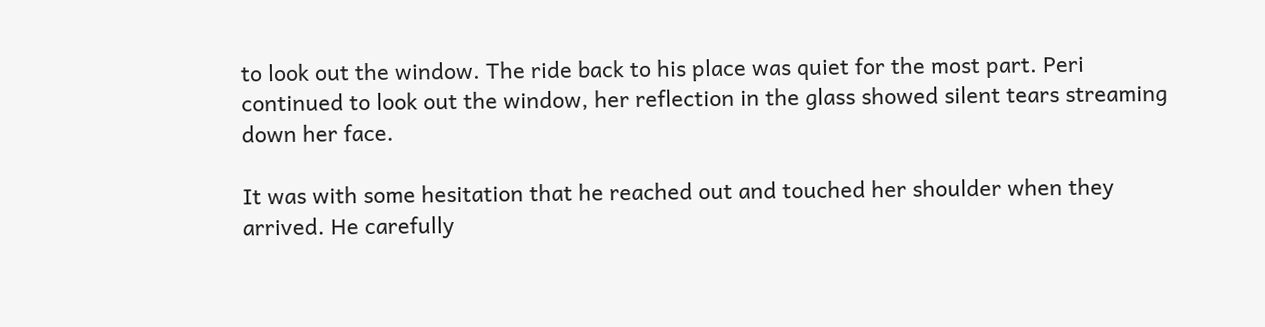to look out the window. The ride back to his place was quiet for the most part. Peri continued to look out the window, her reflection in the glass showed silent tears streaming down her face.

It was with some hesitation that he reached out and touched her shoulder when they arrived. He carefully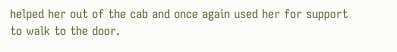helped her out of the cab and once again used her for support to walk to the door.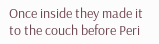Once inside they made it to the couch before Peri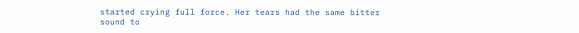started crying full force. Her tears had the same bitter sound to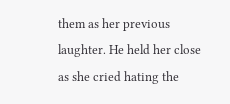them as her previous laughter. He held her close as she cried hating the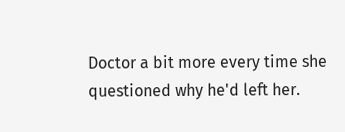Doctor a bit more every time she questioned why he'd left her.